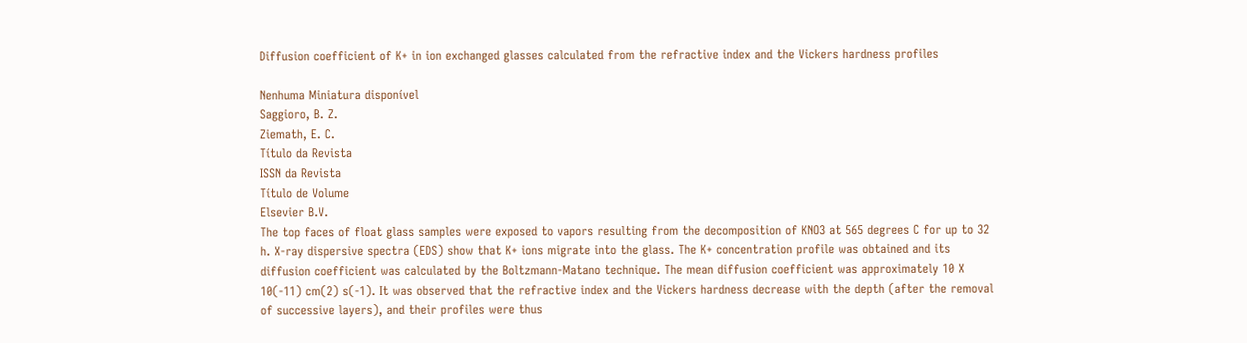Diffusion coefficient of K+ in ion exchanged glasses calculated from the refractive index and the Vickers hardness profiles

Nenhuma Miniatura disponível
Saggioro, B. Z.
Ziemath, E. C.
Título da Revista
ISSN da Revista
Título de Volume
Elsevier B.V.
The top faces of float glass samples were exposed to vapors resulting from the decomposition of KNO3 at 565 degrees C for up to 32 h. X-ray dispersive spectra (EDS) show that K+ ions migrate into the glass. The K+ concentration profile was obtained and its diffusion coefficient was calculated by the Boltzmann-Matano technique. The mean diffusion coefficient was approximately 10 X 10(-11) cm(2) s(-1). It was observed that the refractive index and the Vickers hardness decrease with the depth (after the removal of successive layers), and their profiles were thus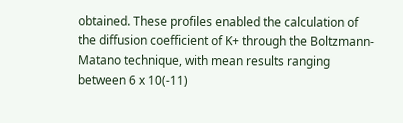obtained. These profiles enabled the calculation of the diffusion coefficient of K+ through the Boltzmann-Matano technique, with mean results ranging between 6 x 10(-11)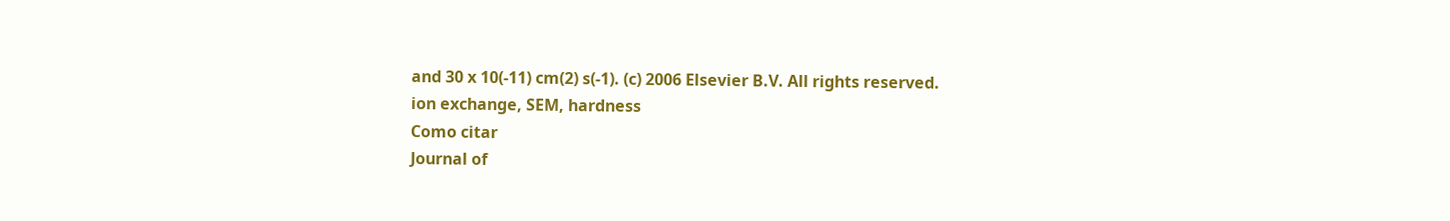and 30 x 10(-11) cm(2) s(-1). (c) 2006 Elsevier B.V. All rights reserved.
ion exchange, SEM, hardness
Como citar
Journal of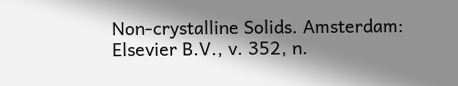Non-crystalline Solids. Amsterdam: Elsevier B.V., v. 352, n.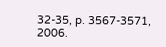32-35, p. 3567-3571, 2006.